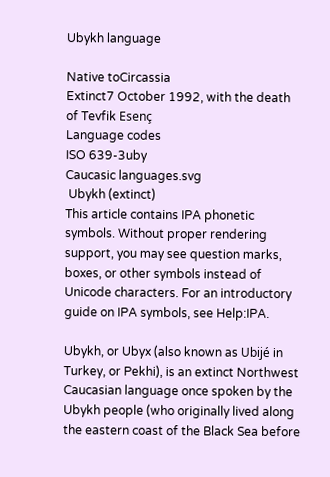Ubykh language

Native toCircassia
Extinct7 October 1992, with the death of Tevfik Esenç
Language codes
ISO 639-3uby
Caucasic languages.svg
 Ubykh (extinct)
This article contains IPA phonetic symbols. Without proper rendering support, you may see question marks, boxes, or other symbols instead of Unicode characters. For an introductory guide on IPA symbols, see Help:IPA.

Ubykh, or Ubyx (also known as Ubijé in Turkey, or Pekhi), is an extinct Northwest Caucasian language once spoken by the Ubykh people (who originally lived along the eastern coast of the Black Sea before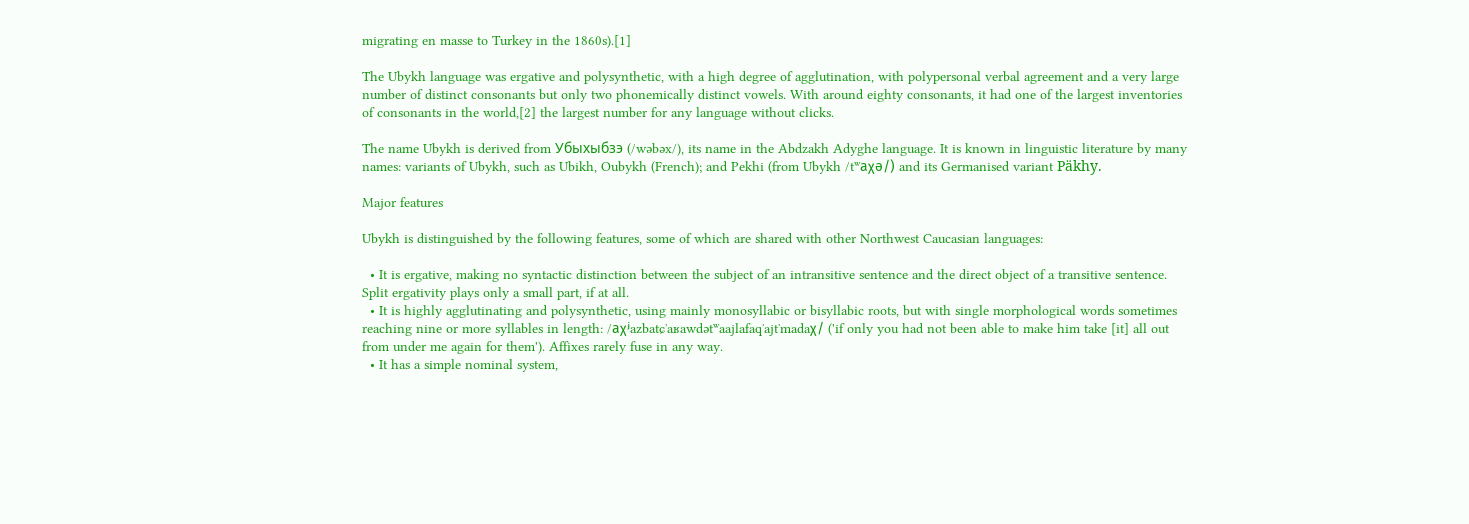migrating en masse to Turkey in the 1860s).[1]

The Ubykh language was ergative and polysynthetic, with a high degree of agglutination, with polypersonal verbal agreement and a very large number of distinct consonants but only two phonemically distinct vowels. With around eighty consonants, it had one of the largest inventories of consonants in the world,[2] the largest number for any language without clicks.

The name Ubykh is derived from Убыхыбзэ (/wəbəx/), its name in the Abdzakh Adyghe language. It is known in linguistic literature by many names: variants of Ubykh, such as Ubikh, Oubykh (French); and Pekhi (from Ubykh /tʷaχə/) and its Germanised variant Päkhy.

Major features

Ubykh is distinguished by the following features, some of which are shared with other Northwest Caucasian languages:

  • It is ergative, making no syntactic distinction between the subject of an intransitive sentence and the direct object of a transitive sentence. Split ergativity plays only a small part, if at all.
  • It is highly agglutinating and polysynthetic, using mainly monosyllabic or bisyllabic roots, but with single morphological words sometimes reaching nine or more syllables in length: /aχʲazbatɕʼaʁawdətʷaajlafaqʼajtʼmadaχ/ ('if only you had not been able to make him take [it] all out from under me again for them'). Affixes rarely fuse in any way.
  • It has a simple nominal system,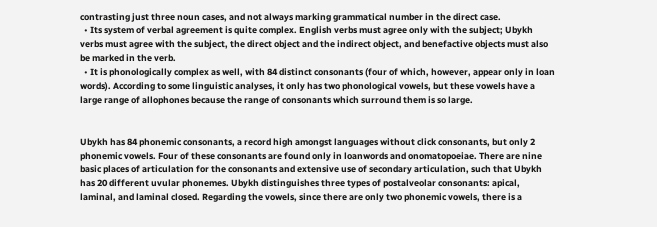contrasting just three noun cases, and not always marking grammatical number in the direct case.
  • Its system of verbal agreement is quite complex. English verbs must agree only with the subject; Ubykh verbs must agree with the subject, the direct object and the indirect object, and benefactive objects must also be marked in the verb.
  • It is phonologically complex as well, with 84 distinct consonants (four of which, however, appear only in loan words). According to some linguistic analyses, it only has two phonological vowels, but these vowels have a large range of allophones because the range of consonants which surround them is so large.


Ubykh has 84 phonemic consonants, a record high amongst languages without click consonants, but only 2 phonemic vowels. Four of these consonants are found only in loanwords and onomatopoeiae. There are nine basic places of articulation for the consonants and extensive use of secondary articulation, such that Ubykh has 20 different uvular phonemes. Ubykh distinguishes three types of postalveolar consonants: apical, laminal, and laminal closed. Regarding the vowels, since there are only two phonemic vowels, there is a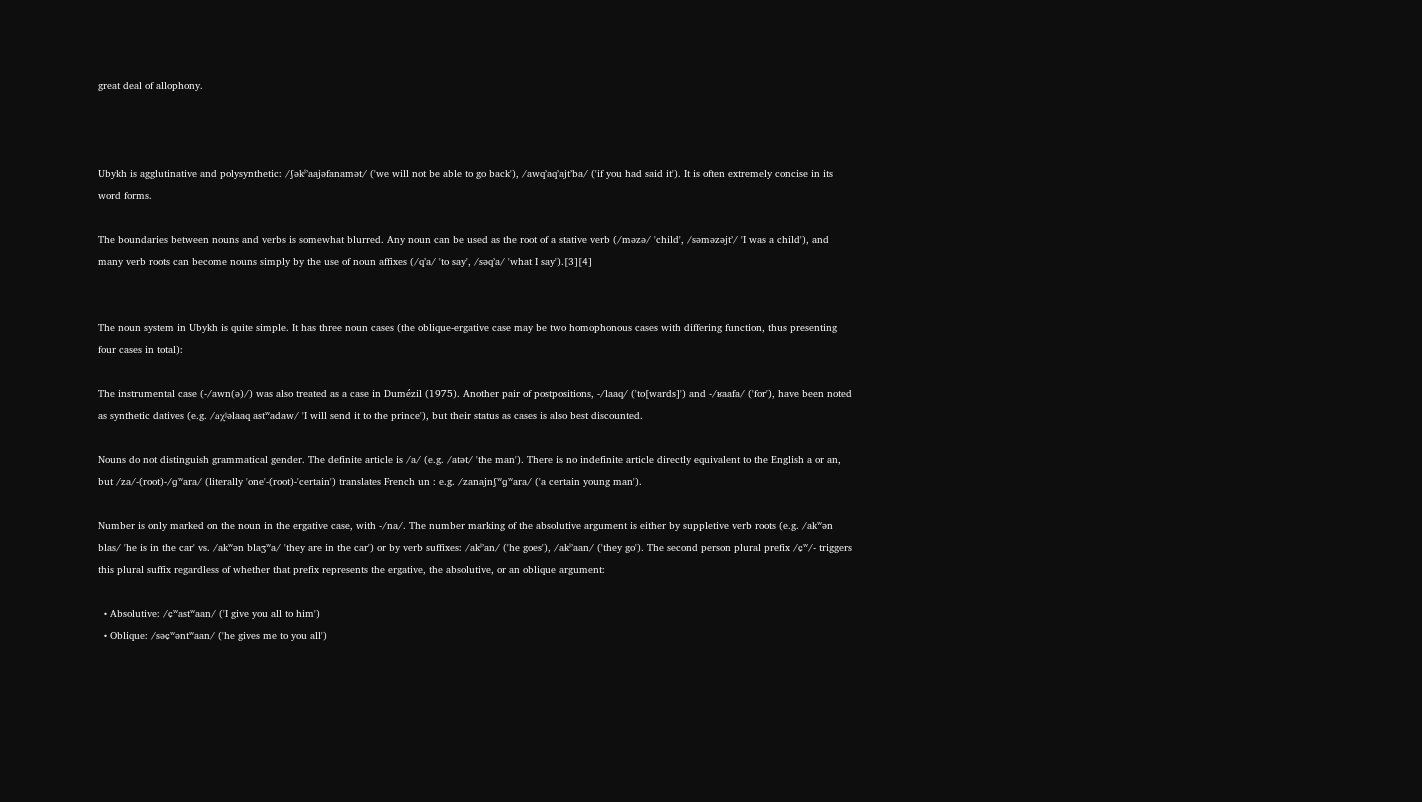great deal of allophony.



Ubykh is agglutinative and polysynthetic: /ʃəkʲʼaajəfanamət/ ('we will not be able to go back'), /awqʼaqʼajtʼba/ ('if you had said it'). It is often extremely concise in its word forms.

The boundaries between nouns and verbs is somewhat blurred. Any noun can be used as the root of a stative verb (/məzə/ 'child', /səməzəjtʼ/ 'I was a child'), and many verb roots can become nouns simply by the use of noun affixes (/qʼa/ 'to say', /səqʼa/ 'what I say').[3][4]


The noun system in Ubykh is quite simple. It has three noun cases (the oblique-ergative case may be two homophonous cases with differing function, thus presenting four cases in total):

The instrumental case (-/awn(ə)/) was also treated as a case in Dumézil (1975). Another pair of postpositions, -/laaq/ ('to[wards]') and -/ʁaafa/ ('for'), have been noted as synthetic datives (e.g. /aχʲəlaaq astʷadaw/ 'I will send it to the prince'), but their status as cases is also best discounted.

Nouns do not distinguish grammatical gender. The definite article is /a/ (e.g. /atət/ 'the man'). There is no indefinite article directly equivalent to the English a or an, but /za/-(root)-/ɡʷara/ (literally 'one'-(root)-'certain') translates French un : e.g. /zanajnʃʷɡʷara/ ('a certain young man').

Number is only marked on the noun in the ergative case, with -/na/. The number marking of the absolutive argument is either by suppletive verb roots (e.g. /akʷən blas/ 'he is in the car' vs. /akʷən blaʒʷa/ 'they are in the car') or by verb suffixes: /akʲʼan/ ('he goes'), /akʲʼaan/ ('they go'). The second person plural prefix /ɕʷ/- triggers this plural suffix regardless of whether that prefix represents the ergative, the absolutive, or an oblique argument:

  • Absolutive: /ɕʷastʷaan/ ('I give you all to him')
  • Oblique: /səɕʷəntʷaan/ ('he gives me to you all')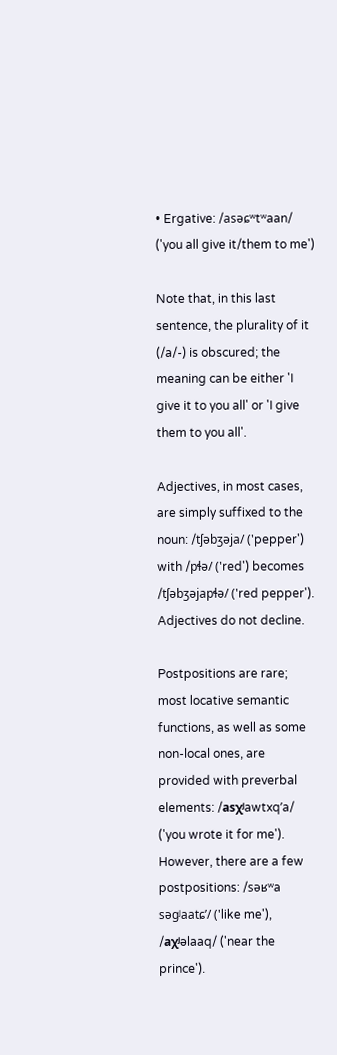• Ergative: /asəɕʷtʷaan/ ('you all give it/them to me')

Note that, in this last sentence, the plurality of it (/a/-) is obscured; the meaning can be either 'I give it to you all' or 'I give them to you all'.

Adjectives, in most cases, are simply suffixed to the noun: /tʃəbʒəja/ ('pepper') with /pɬə/ ('red') becomes /tʃəbʒəjapɬə/ ('red pepper'). Adjectives do not decline.

Postpositions are rare; most locative semantic functions, as well as some non-local ones, are provided with preverbal elements: /asχʲawtxqʼa/ ('you wrote it for me'). However, there are a few postpositions: /səʁʷa səɡʲaatɕʼ/ ('like me'), /aχʲəlaaq/ ('near the prince').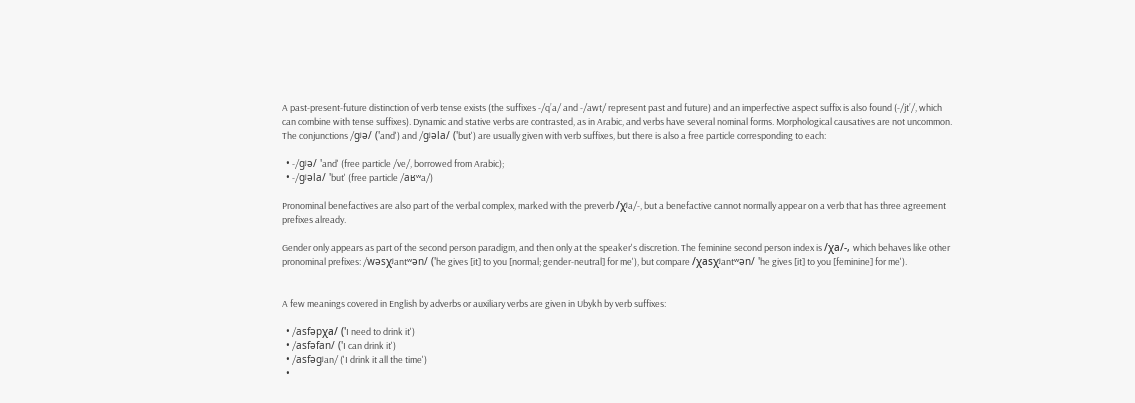A past-present-future distinction of verb tense exists (the suffixes -/qʼa/ and -/awt/ represent past and future) and an imperfective aspect suffix is also found (-/jtʼ/, which can combine with tense suffixes). Dynamic and stative verbs are contrasted, as in Arabic, and verbs have several nominal forms. Morphological causatives are not uncommon. The conjunctions /ɡʲə/ ('and') and /ɡʲəla/ ('but') are usually given with verb suffixes, but there is also a free particle corresponding to each:

  • -/ɡʲə/ 'and' (free particle /ve/, borrowed from Arabic);
  • -/ɡʲəla/ 'but' (free particle /aʁʷa/)

Pronominal benefactives are also part of the verbal complex, marked with the preverb /χʲa/-, but a benefactive cannot normally appear on a verb that has three agreement prefixes already.

Gender only appears as part of the second person paradigm, and then only at the speaker's discretion. The feminine second person index is /χa/-, which behaves like other pronominal prefixes: /wəsχʲantʷən/ ('he gives [it] to you [normal; gender-neutral] for me'), but compare /χasχʲantʷən/ 'he gives [it] to you [feminine] for me').


A few meanings covered in English by adverbs or auxiliary verbs are given in Ubykh by verb suffixes:

  • /asfəpχa/ ('I need to drink it')
  • /asfəfan/ ('I can drink it')
  • /asfəɡʲan/ ('I drink it all the time')
  •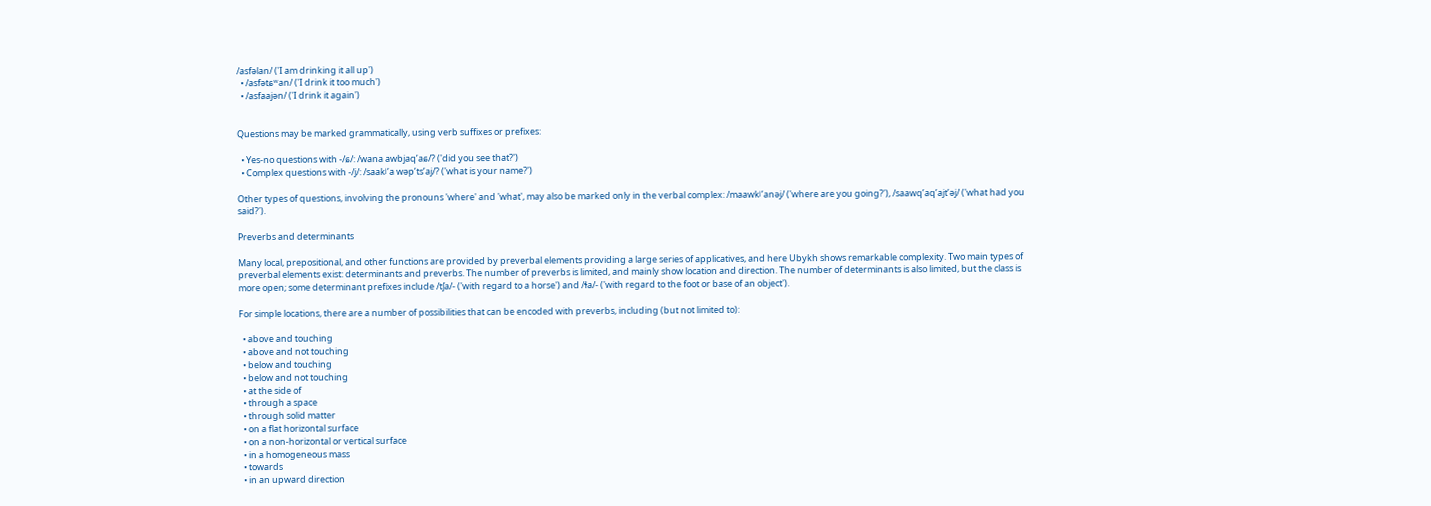/asfəlan/ ('I am drinking it all up')
  • /asfətɕʷan/ ('I drink it too much')
  • /asfaajən/ ('I drink it again')


Questions may be marked grammatically, using verb suffixes or prefixes:

  • Yes-no questions with -/ɕ/: /wana awbjaqʼaɕ/? ('did you see that?')
  • Complex questions with -/j/: /saakʲʼa wəpʼtsʼaj/? ('what is your name?')

Other types of questions, involving the pronouns 'where' and 'what', may also be marked only in the verbal complex: /maawkʲʼanəj/ ('where are you going?'), /saawqʼaqʼajtʼəj/ ('what had you said?').

Preverbs and determinants

Many local, prepositional, and other functions are provided by preverbal elements providing a large series of applicatives, and here Ubykh shows remarkable complexity. Two main types of preverbal elements exist: determinants and preverbs. The number of preverbs is limited, and mainly show location and direction. The number of determinants is also limited, but the class is more open; some determinant prefixes include /tʃa/- ('with regard to a horse') and /ɬa/- ('with regard to the foot or base of an object').

For simple locations, there are a number of possibilities that can be encoded with preverbs, including (but not limited to):

  • above and touching
  • above and not touching
  • below and touching
  • below and not touching
  • at the side of
  • through a space
  • through solid matter
  • on a flat horizontal surface
  • on a non-horizontal or vertical surface
  • in a homogeneous mass
  • towards
  • in an upward direction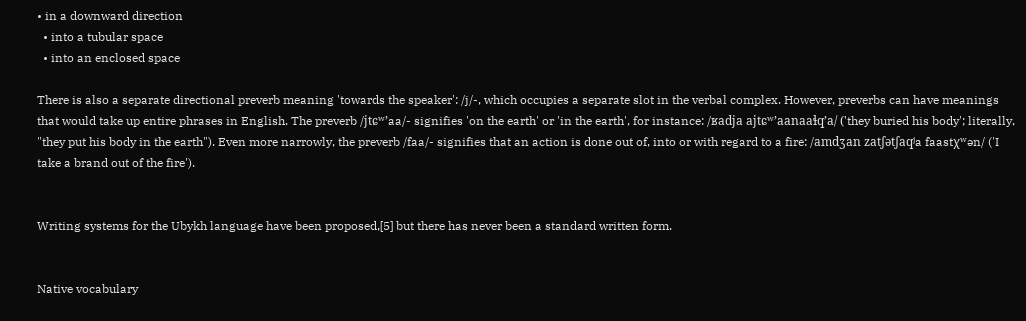• in a downward direction
  • into a tubular space
  • into an enclosed space

There is also a separate directional preverb meaning 'towards the speaker': /j/-, which occupies a separate slot in the verbal complex. However, preverbs can have meanings that would take up entire phrases in English. The preverb /jtɕʷʼaa/- signifies 'on the earth' or 'in the earth', for instance: /ʁadja ajtɕʷʼaanaaɬqʼa/ ('they buried his body'; literally, "they put his body in the earth"). Even more narrowly, the preverb /faa/- signifies that an action is done out of, into or with regard to a fire: /amdʒan zatʃətʃaqʲa faastχʷən/ ('I take a brand out of the fire').


Writing systems for the Ubykh language have been proposed,[5] but there has never been a standard written form.


Native vocabulary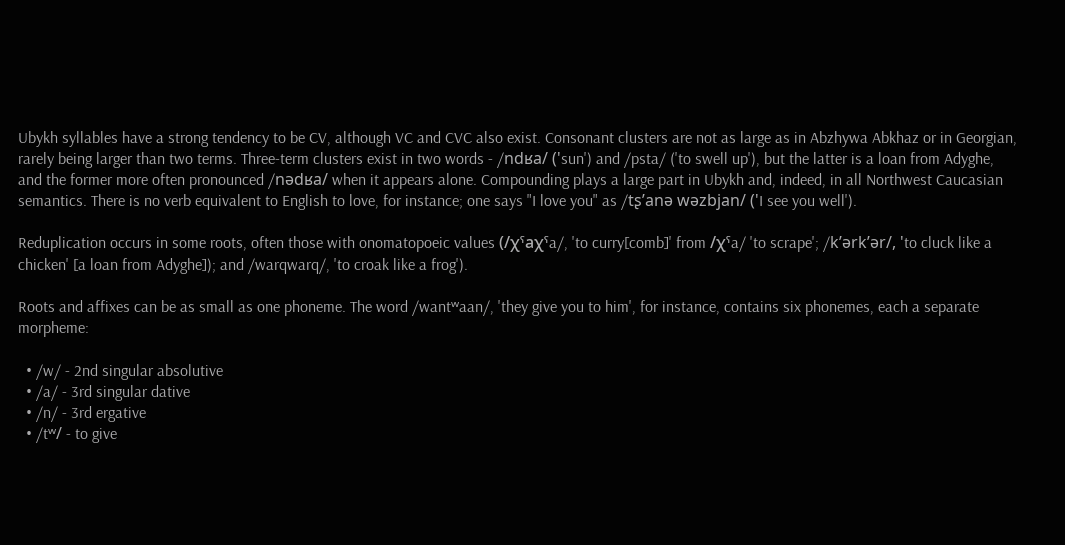Ubykh syllables have a strong tendency to be CV, although VC and CVC also exist. Consonant clusters are not as large as in Abzhywa Abkhaz or in Georgian, rarely being larger than two terms. Three-term clusters exist in two words - /ndʁa/ ('sun') and /psta/ ('to swell up'), but the latter is a loan from Adyghe, and the former more often pronounced /nədʁa/ when it appears alone. Compounding plays a large part in Ubykh and, indeed, in all Northwest Caucasian semantics. There is no verb equivalent to English to love, for instance; one says "I love you" as /tʂʼanə wəzbjan/ ('I see you well').

Reduplication occurs in some roots, often those with onomatopoeic values (/χˤaχˤa/, 'to curry[comb]' from /χˤa/ 'to scrape'; /kʼərkʼər/, 'to cluck like a chicken' [a loan from Adyghe]); and /warqwarq/, 'to croak like a frog').

Roots and affixes can be as small as one phoneme. The word /wantʷaan/, 'they give you to him', for instance, contains six phonemes, each a separate morpheme:

  • /w/ - 2nd singular absolutive
  • /a/ - 3rd singular dative
  • /n/ - 3rd ergative
  • /tʷ/ - to give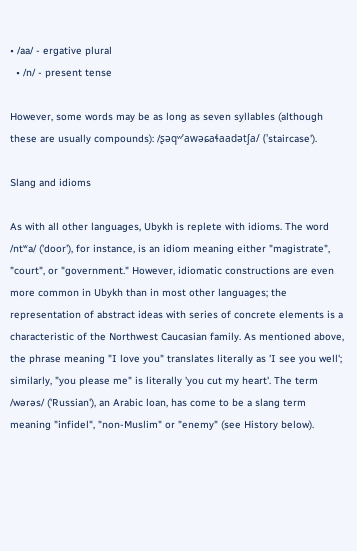• /aa/ - ergative plural
  • /n/ - present tense

However, some words may be as long as seven syllables (although these are usually compounds): /ʂəqʷʼawəɕaɬaadətʃa/ ('staircase').

Slang and idioms

As with all other languages, Ubykh is replete with idioms. The word /ntʷa/ ('door'), for instance, is an idiom meaning either "magistrate", "court", or "government." However, idiomatic constructions are even more common in Ubykh than in most other languages; the representation of abstract ideas with series of concrete elements is a characteristic of the Northwest Caucasian family. As mentioned above, the phrase meaning "I love you" translates literally as 'I see you well'; similarly, "you please me" is literally 'you cut my heart'. The term /wərəs/ ('Russian'), an Arabic loan, has come to be a slang term meaning "infidel", "non-Muslim" or "enemy" (see History below).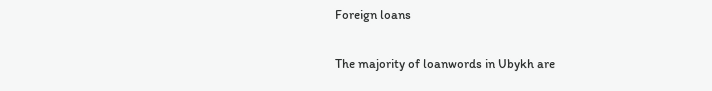Foreign loans

The majority of loanwords in Ubykh are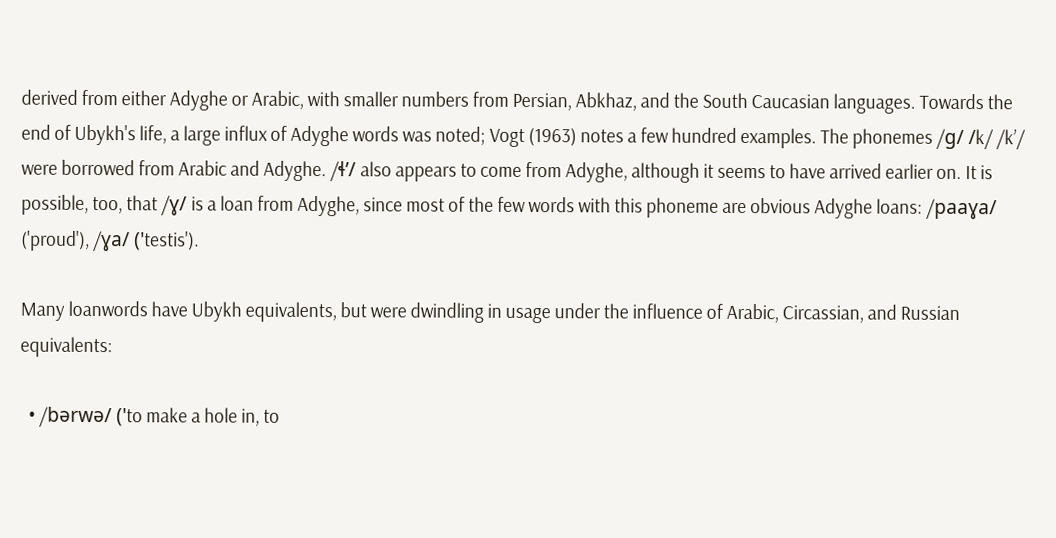derived from either Adyghe or Arabic, with smaller numbers from Persian, Abkhaz, and the South Caucasian languages. Towards the end of Ubykh's life, a large influx of Adyghe words was noted; Vogt (1963) notes a few hundred examples. The phonemes /ɡ/ /k/ /kʼ/ were borrowed from Arabic and Adyghe. /ɬʼ/ also appears to come from Adyghe, although it seems to have arrived earlier on. It is possible, too, that /ɣ/ is a loan from Adyghe, since most of the few words with this phoneme are obvious Adyghe loans: /paaɣa/ ('proud'), /ɣa/ ('testis').

Many loanwords have Ubykh equivalents, but were dwindling in usage under the influence of Arabic, Circassian, and Russian equivalents:

  • /bərwə/ ('to make a hole in, to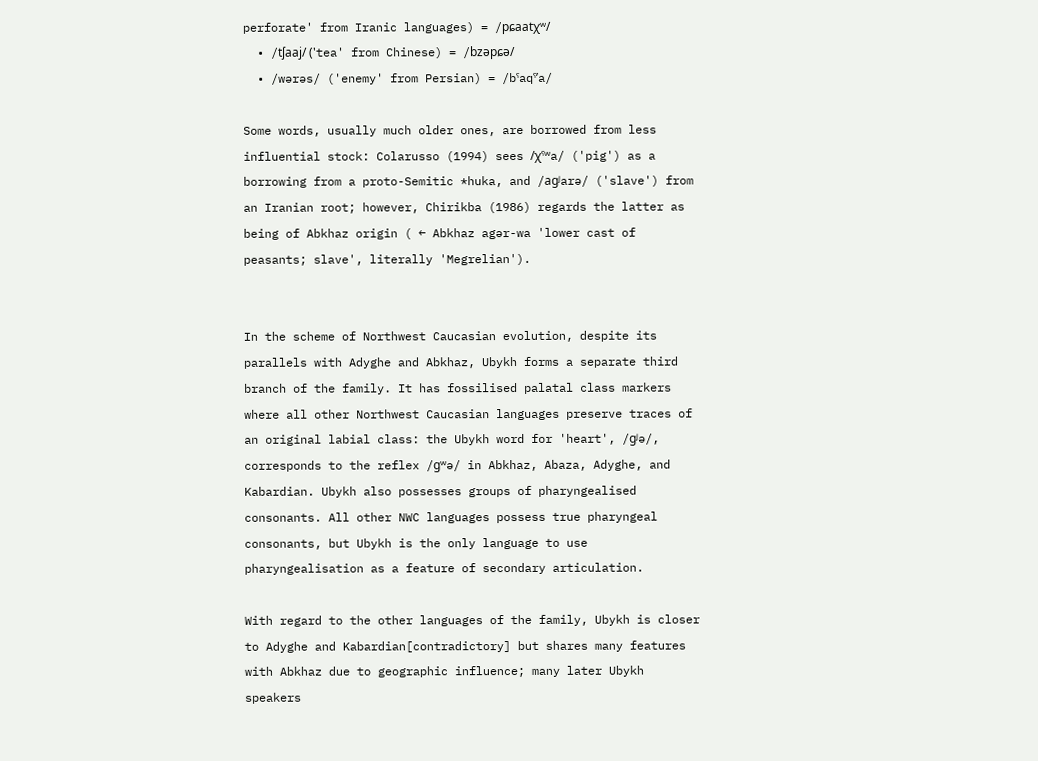perforate' from Iranic languages) = /pɕaatχʷ/
  • /tʃaaj/ ('tea' from Chinese) = /bzəpɕə/
  • /wərəs/ ('enemy' from Persian) = /bˤaqˤʼa/

Some words, usually much older ones, are borrowed from less influential stock: Colarusso (1994) sees /χˤʷa/ ('pig') as a borrowing from a proto-Semitic *huka, and /aɡʲarə/ ('slave') from an Iranian root; however, Chirikba (1986) regards the latter as being of Abkhaz origin ( ← Abkhaz agər-wa 'lower cast of peasants; slave', literally 'Megrelian').


In the scheme of Northwest Caucasian evolution, despite its parallels with Adyghe and Abkhaz, Ubykh forms a separate third branch of the family. It has fossilised palatal class markers where all other Northwest Caucasian languages preserve traces of an original labial class: the Ubykh word for 'heart', /ɡʲə/, corresponds to the reflex /ɡʷə/ in Abkhaz, Abaza, Adyghe, and Kabardian. Ubykh also possesses groups of pharyngealised consonants. All other NWC languages possess true pharyngeal consonants, but Ubykh is the only language to use pharyngealisation as a feature of secondary articulation.

With regard to the other languages of the family, Ubykh is closer to Adyghe and Kabardian[contradictory] but shares many features with Abkhaz due to geographic influence; many later Ubykh speakers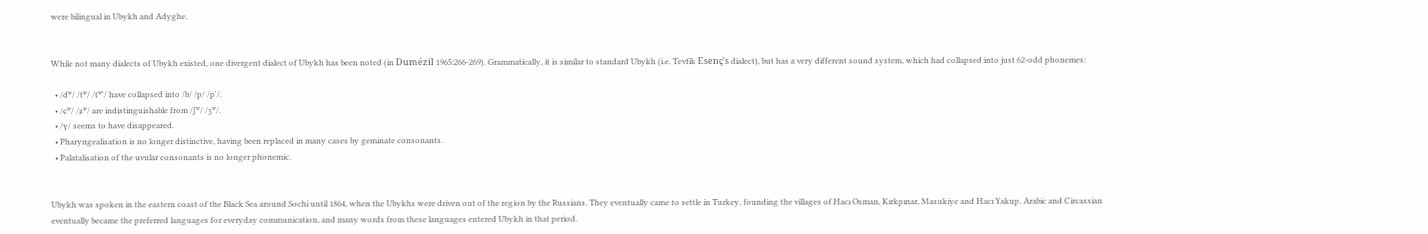were bilingual in Ubykh and Adyghe.


While not many dialects of Ubykh existed, one divergent dialect of Ubykh has been noted (in Dumézil 1965:266-269). Grammatically, it is similar to standard Ubykh (i.e. Tevfik Esenç's dialect), but has a very different sound system, which had collapsed into just 62-odd phonemes:

  • /dʷ/ /tʷ/ /tʷʼ/ have collapsed into /b/ /p/ /pʼ/.
  • /ɕʷ/ /ʑʷ/ are indistinguishable from /ʃʷ/ /ʒʷ/.
  • /ɣ/ seems to have disappeared.
  • Pharyngealisation is no longer distinctive, having been replaced in many cases by geminate consonants.
  • Palatalisation of the uvular consonants is no longer phonemic.


Ubykh was spoken in the eastern coast of the Black Sea around Sochi until 1864, when the Ubykhs were driven out of the region by the Russians. They eventually came to settle in Turkey, founding the villages of Hacı Osman, Kırkpınar, Masukiye and Hacı Yakup. Arabic and Circassian eventually became the preferred languages for everyday communication, and many words from these languages entered Ubykh in that period.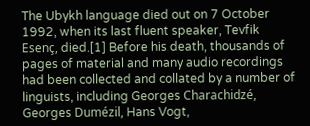The Ubykh language died out on 7 October 1992, when its last fluent speaker, Tevfik Esenç, died.[1] Before his death, thousands of pages of material and many audio recordings had been collected and collated by a number of linguists, including Georges Charachidzé, Georges Dumézil, Hans Vogt,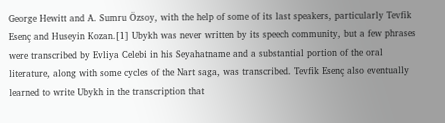George Hewitt and A. Sumru Özsoy, with the help of some of its last speakers, particularly Tevfik Esenç and Huseyin Kozan.[1] Ubykh was never written by its speech community, but a few phrases were transcribed by Evliya Celebi in his Seyahatname and a substantial portion of the oral literature, along with some cycles of the Nart saga, was transcribed. Tevfik Esenç also eventually learned to write Ubykh in the transcription that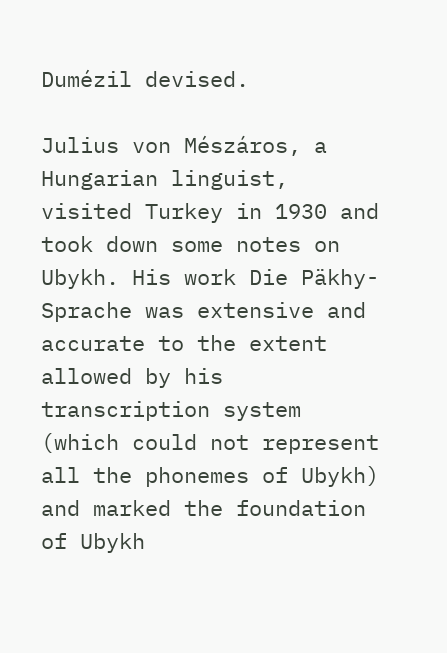Dumézil devised.

Julius von Mészáros, a Hungarian linguist, visited Turkey in 1930 and took down some notes on Ubykh. His work Die Päkhy-Sprache was extensive and accurate to the extent allowed by his transcription system (which could not represent all the phonemes of Ubykh) and marked the foundation of Ubykh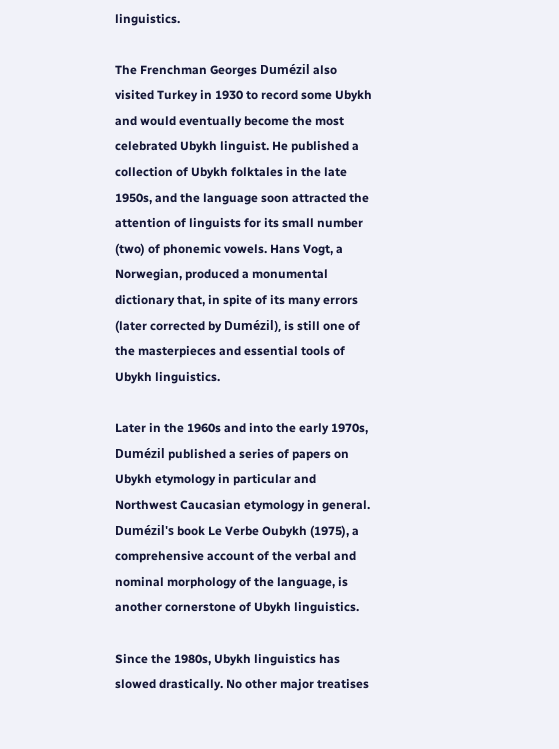linguistics.

The Frenchman Georges Dumézil also visited Turkey in 1930 to record some Ubykh and would eventually become the most celebrated Ubykh linguist. He published a collection of Ubykh folktales in the late 1950s, and the language soon attracted the attention of linguists for its small number (two) of phonemic vowels. Hans Vogt, a Norwegian, produced a monumental dictionary that, in spite of its many errors (later corrected by Dumézil), is still one of the masterpieces and essential tools of Ubykh linguistics.

Later in the 1960s and into the early 1970s, Dumézil published a series of papers on Ubykh etymology in particular and Northwest Caucasian etymology in general. Dumézil's book Le Verbe Oubykh (1975), a comprehensive account of the verbal and nominal morphology of the language, is another cornerstone of Ubykh linguistics.

Since the 1980s, Ubykh linguistics has slowed drastically. No other major treatises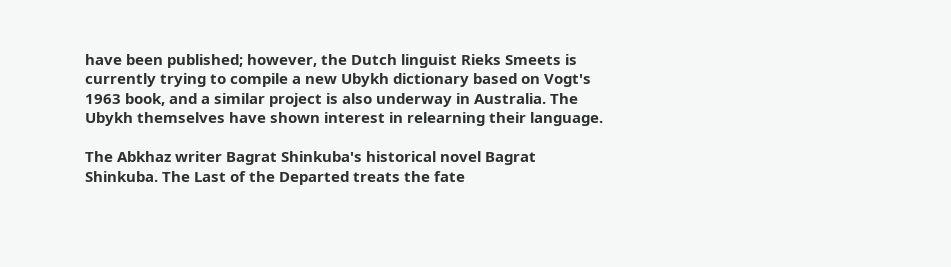have been published; however, the Dutch linguist Rieks Smeets is currently trying to compile a new Ubykh dictionary based on Vogt's 1963 book, and a similar project is also underway in Australia. The Ubykh themselves have shown interest in relearning their language.

The Abkhaz writer Bagrat Shinkuba's historical novel Bagrat Shinkuba. The Last of the Departed treats the fate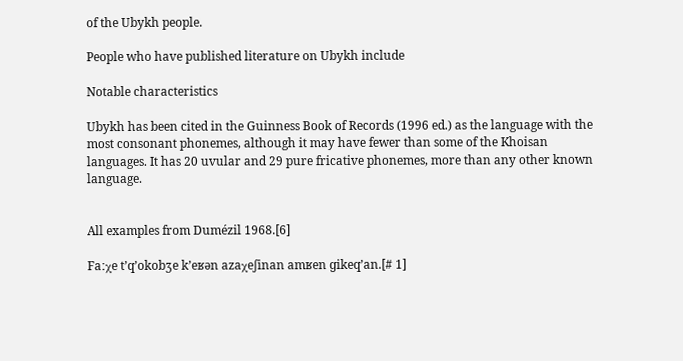of the Ubykh people.

People who have published literature on Ubykh include

Notable characteristics

Ubykh has been cited in the Guinness Book of Records (1996 ed.) as the language with the most consonant phonemes, although it may have fewer than some of the Khoisan languages. It has 20 uvular and 29 pure fricative phonemes, more than any other known language.


All examples from Dumézil 1968.[6]

Faːχe tʼqʼokobʒe kʼeʁən azaχeʃinan amʁen ɡikeqʼan.[# 1]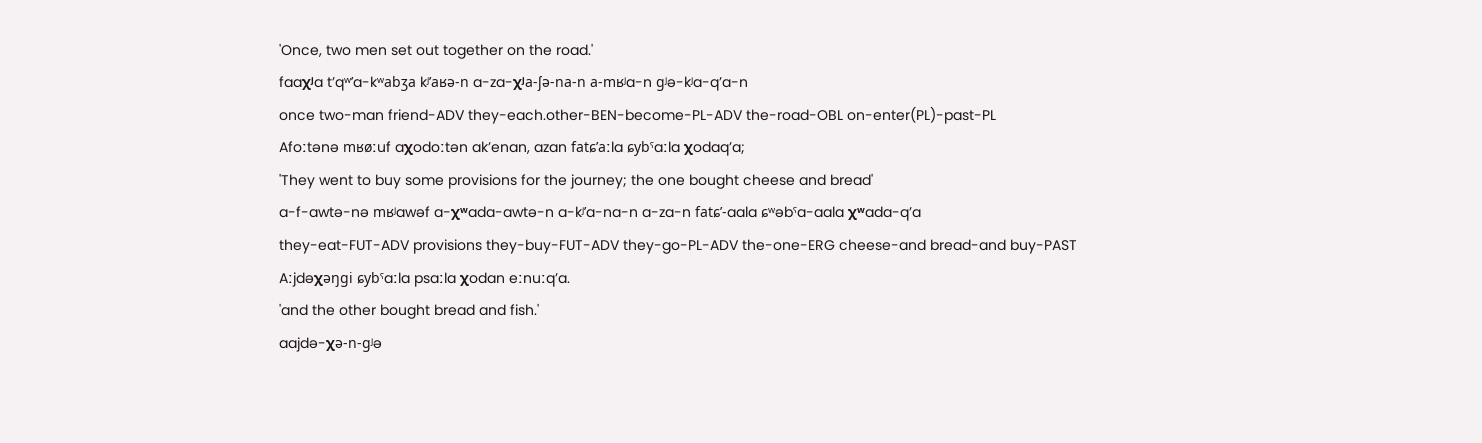'Once, two men set out together on the road.'
faaχʲa tʼqʷʼa-kʷabʒa kʲʼaʁə-n a-za-χʲa-ʃə-na-n a-mʁʲa-n ɡʲə-kʲa-qʼa-n
once two-man friend-ADV they-each.other-BEN-become-PL-ADV the-road-OBL on-enter(PL)-past-PL
Afoːtənə mʁøːuf aχodoːtən akʼenan, azan fatɕʼaːla ɕybˤaːla χodaqʼa;
'They went to buy some provisions for the journey; the one bought cheese and bread'
a-f-awtə-nə mʁʲawəf a-χʷada-awtə-n a-kʲʼa-na-n a-za-n fatɕʼ-aala ɕʷəbˤa-aala χʷada-qʼa
they-eat-FUT-ADV provisions they-buy-FUT-ADV they-go-PL-ADV the-one-ERG cheese-and bread-and buy-PAST
Aːjdəχəŋɡi ɕybˤaːla psaːla χodan eːnuːqʼa.
'and the other bought bread and fish.'
aajdə-χə-n-ɡʲə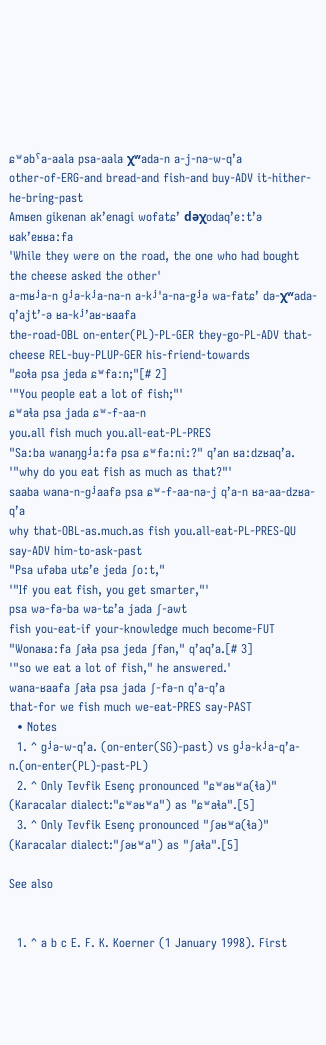ɕʷəbˤa-aala psa-aala χʷada-n a-j-nə-w-qʼa
other-of-ERG-and bread-and fish-and buy-ADV it-hither-he-bring-past
Amʁen ɡikenan akʼenaɡi wofatɕʼ dəχodaqʼeːtʼə ʁakʼeʁʁaːfa
'While they were on the road, the one who had bought the cheese asked the other'
a-mʁʲa-n ɡʲə-kʲa-na-n a-kʲ'a-na-gʲə wa-fatɕʼ də-χʷada-qʼajtʼ-ə ʁa-kʲʼaʁ-ʁaafa
the-road-OBL on-enter(PL)-PL-GER they-go-PL-ADV that-cheese REL-buy-PLUP-GER his-friend-towards
"ɕoɬa psa jeda ɕʷfaːn;"[# 2]
'"You people eat a lot of fish;"'
ɕʷaɬa psa jada ɕʷ-f-aa-n
you.all fish much you.all-eat-PL-PRES
"Saːba wanaŋɡʲaːfə psa ɕʷfaːniː?" qʼan ʁaːdzʁaqʼa.
'"why do you eat fish as much as that?"'
saaba wana-n-ɡʲaafə psa ɕʷ-f-aa-nə-j qʼa-n ʁa-aa-dzʁa-qʼa
why that-OBL-as.much.as fish you.all-eat-PL-PRES-QU say-ADV him-to-ask-past
"Psa ufəba utɕʼe jeda ʃoːt,"
'"If you eat fish, you get smarter,"'
psa wə-fə-ba wə-tɕʼa jada ʃ-awt
fish you-eat-if your-knowledge much become-FUT
"Wonaʁaːfa ʃaɬa psa jeda ʃfən," qʼaqʼa.[# 3]
'"so we eat a lot of fish," he answered.'
wana-ʁaafa ʃaɬa psa jada ʃ-fə-n qʼa-qʼa
that-for we fish much we-eat-PRES say-PAST
  • Notes
  1. ^ ɡʲə-w-qʼa. (on-enter(SG)-past) vs ɡʲə-kʲa-qʼa-n.(on-enter(PL)-past-PL)
  2. ^ Only Tevfik Esenç pronounced "ɕʷəʁʷa(ɬa)" (Karacalar dialect:"ɕʷəʁʷa") as "ɕʷaɬa".[5]
  3. ^ Only Tevfik Esenç pronounced "ʃəʁʷa(ɬa)" (Karacalar dialect:"ʃəʁʷa") as "ʃaɬa".[5]

See also


  1. ^ a b c E. F. K. Koerner (1 January 1998). First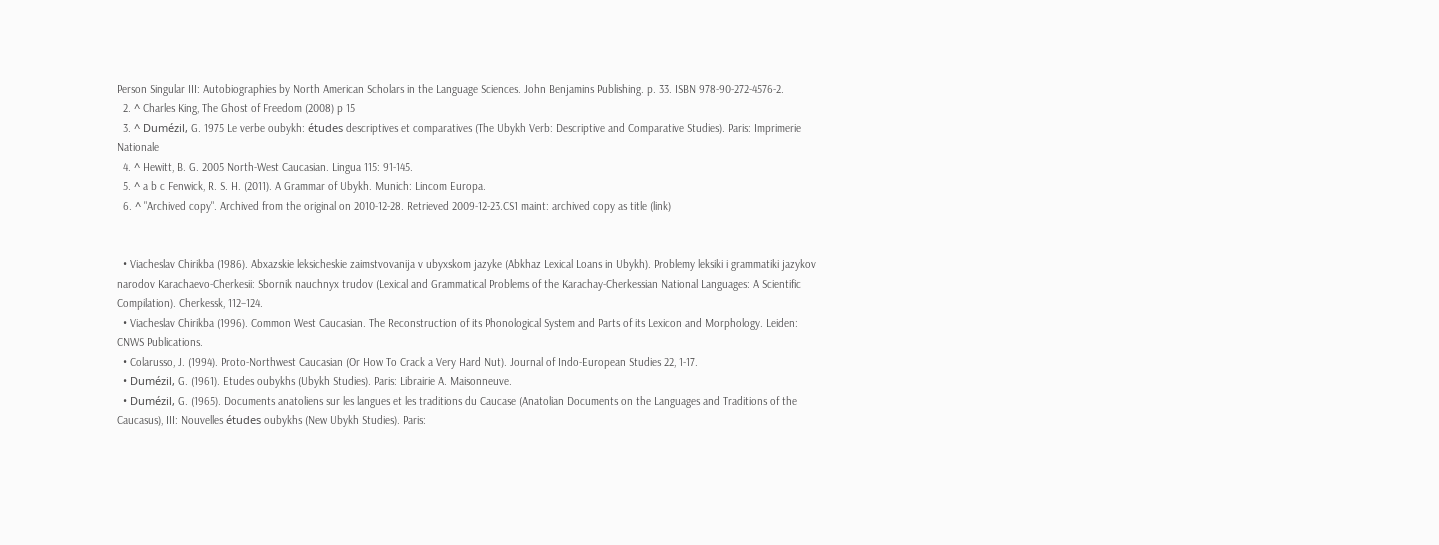Person Singular III: Autobiographies by North American Scholars in the Language Sciences. John Benjamins Publishing. p. 33. ISBN 978-90-272-4576-2.
  2. ^ Charles King, The Ghost of Freedom (2008) p 15
  3. ^ Dumézil, G. 1975 Le verbe oubykh: études descriptives et comparatives (The Ubykh Verb: Descriptive and Comparative Studies). Paris: Imprimerie Nationale
  4. ^ Hewitt, B. G. 2005 North-West Caucasian. Lingua 115: 91-145.
  5. ^ a b c Fenwick, R. S. H. (2011). A Grammar of Ubykh. Munich: Lincom Europa.
  6. ^ "Archived copy". Archived from the original on 2010-12-28. Retrieved 2009-12-23.CS1 maint: archived copy as title (link)


  • Viacheslav Chirikba (1986). Abxazskie leksicheskie zaimstvovanija v ubyxskom jazyke (Abkhaz Lexical Loans in Ubykh). Problemy leksiki i grammatiki jazykov narodov Karachaevo-Cherkesii: Sbornik nauchnyx trudov (Lexical and Grammatical Problems of the Karachay-Cherkessian National Languages: A Scientific Compilation). Cherkessk, 112–124.
  • Viacheslav Chirikba (1996). Common West Caucasian. The Reconstruction of its Phonological System and Parts of its Lexicon and Morphology. Leiden: CNWS Publications.
  • Colarusso, J. (1994). Proto-Northwest Caucasian (Or How To Crack a Very Hard Nut). Journal of Indo-European Studies 22, 1-17.
  • Dumézil, G. (1961). Etudes oubykhs (Ubykh Studies). Paris: Librairie A. Maisonneuve.
  • Dumézil, G. (1965). Documents anatoliens sur les langues et les traditions du Caucase (Anatolian Documents on the Languages and Traditions of the Caucasus), III: Nouvelles études oubykhs (New Ubykh Studies). Paris: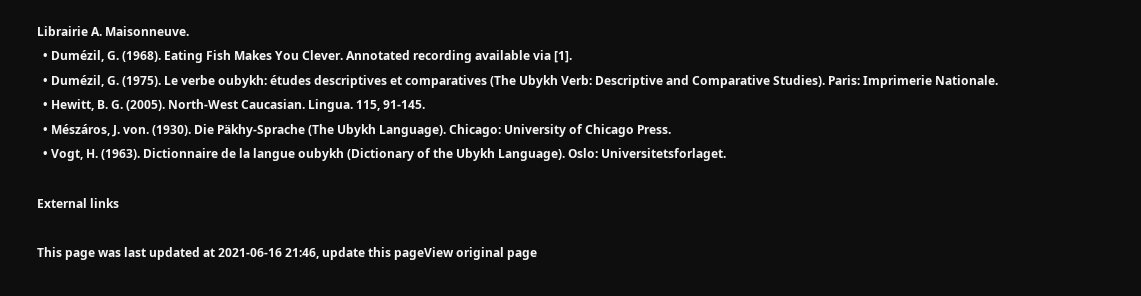Librairie A. Maisonneuve.
  • Dumézil, G. (1968). Eating Fish Makes You Clever. Annotated recording available via [1].
  • Dumézil, G. (1975). Le verbe oubykh: études descriptives et comparatives (The Ubykh Verb: Descriptive and Comparative Studies). Paris: Imprimerie Nationale.
  • Hewitt, B. G. (2005). North-West Caucasian. Lingua. 115, 91-145.
  • Mészáros, J. von. (1930). Die Päkhy-Sprache (The Ubykh Language). Chicago: University of Chicago Press.
  • Vogt, H. (1963). Dictionnaire de la langue oubykh (Dictionary of the Ubykh Language). Oslo: Universitetsforlaget.

External links

This page was last updated at 2021-06-16 21:46, update this pageView original page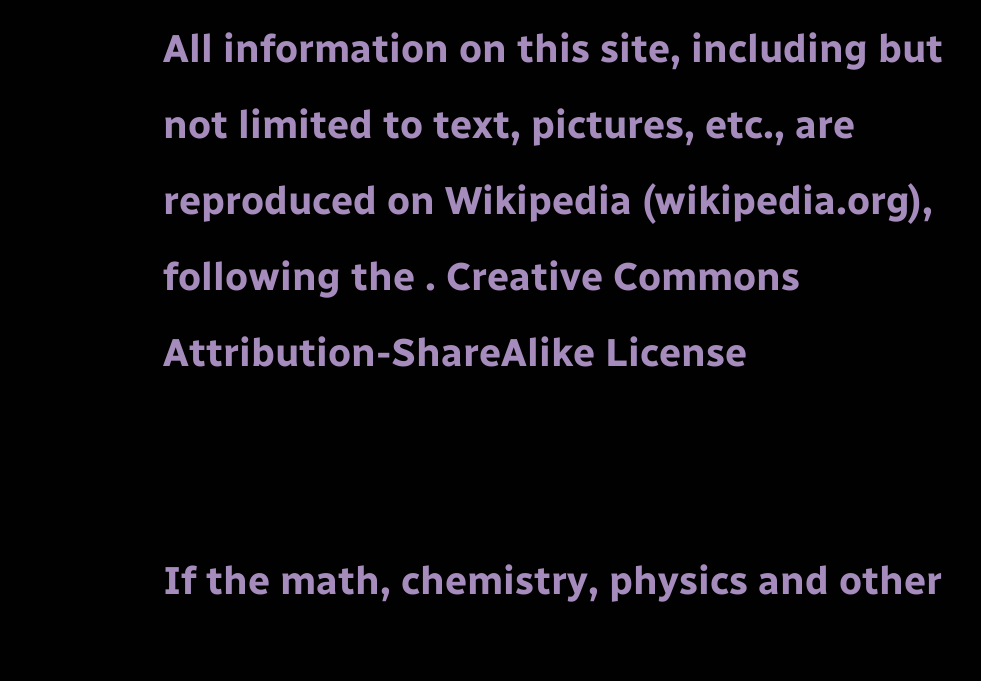All information on this site, including but not limited to text, pictures, etc., are reproduced on Wikipedia (wikipedia.org), following the . Creative Commons Attribution-ShareAlike License


If the math, chemistry, physics and other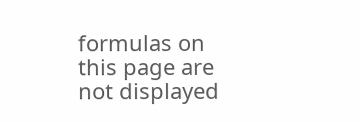formulas on this page are not displayed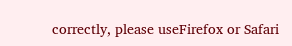correctly, please useFirefox or Safari